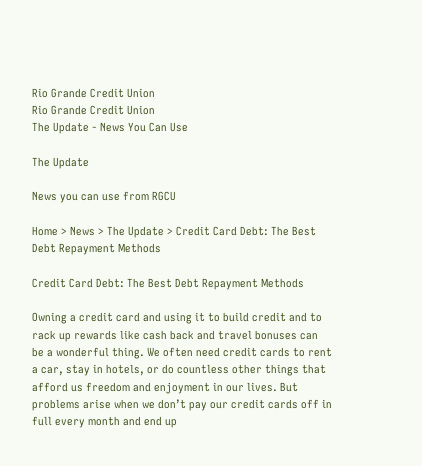Rio Grande Credit Union
Rio Grande Credit Union
The Update - News You Can Use

The Update

News you can use from RGCU

Home > News > The Update > Credit Card Debt: The Best Debt Repayment Methods

Credit Card Debt: The Best Debt Repayment Methods

Owning a credit card and using it to build credit and to rack up rewards like cash back and travel bonuses can be a wonderful thing. We often need credit cards to rent a car, stay in hotels, or do countless other things that afford us freedom and enjoyment in our lives. But problems arise when we don’t pay our credit cards off in full every month and end up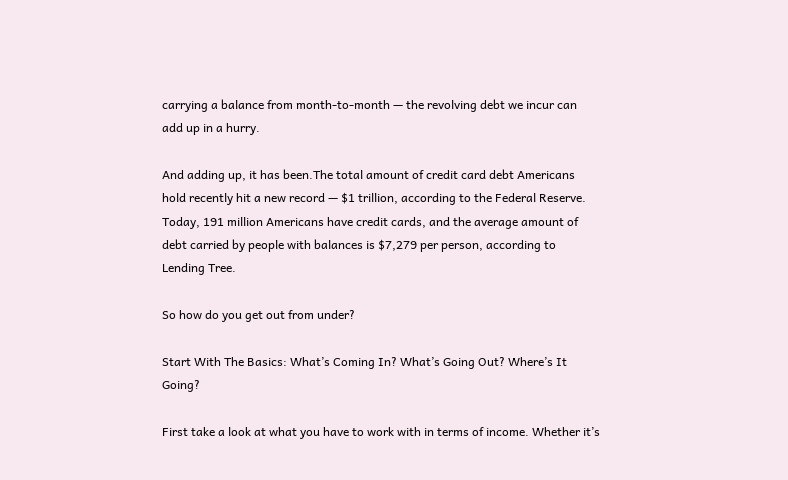carrying a balance from month-to-month — the revolving debt we incur can add up in a hurry.

And adding up, it has been.The total amount of credit card debt Americans hold recently hit a new record — $1 trillion, according to the Federal Reserve. Today, 191 million Americans have credit cards, and the average amount of debt carried by people with balances is $7,279 per person, according to Lending Tree.

So how do you get out from under?

Start With The Basics: What’s Coming In? What’s Going Out? Where’s It Going?

First take a look at what you have to work with in terms of income. Whether it’s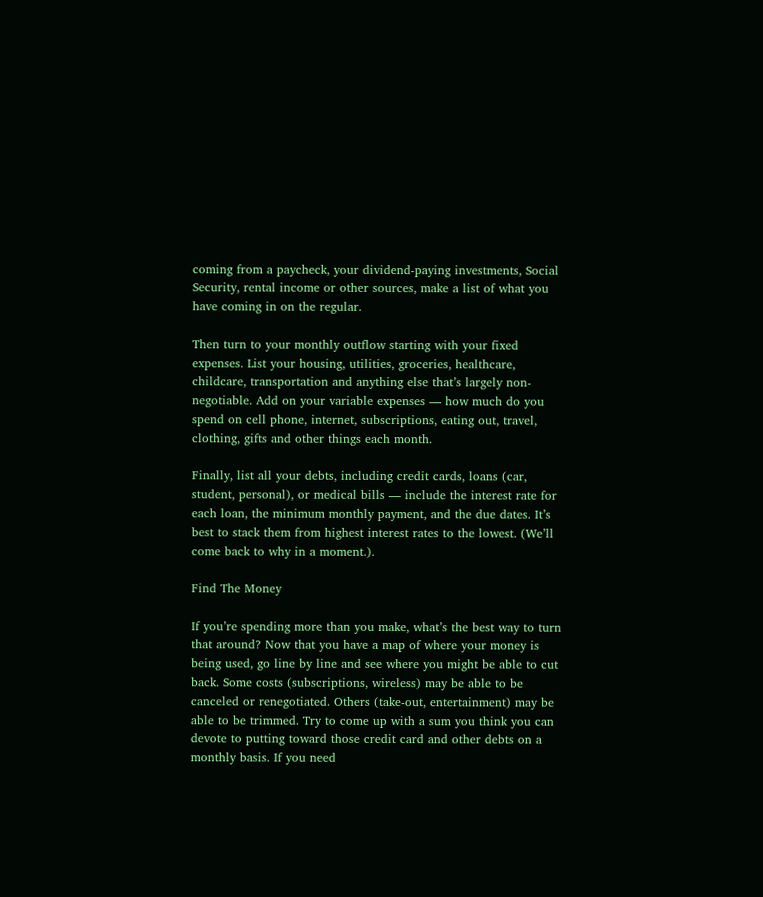coming from a paycheck, your dividend-paying investments, Social Security, rental income or other sources, make a list of what you have coming in on the regular.

Then turn to your monthly outflow starting with your fixed expenses. List your housing, utilities, groceries, healthcare, childcare, transportation and anything else that’s largely non-negotiable. Add on your variable expenses — how much do you spend on cell phone, internet, subscriptions, eating out, travel, clothing, gifts and other things each month.

Finally, list all your debts, including credit cards, loans (car, student, personal), or medical bills — include the interest rate for each loan, the minimum monthly payment, and the due dates. It’s best to stack them from highest interest rates to the lowest. (We’ll come back to why in a moment.).

Find The Money

If you’re spending more than you make, what’s the best way to turn that around? Now that you have a map of where your money is being used, go line by line and see where you might be able to cut back. Some costs (subscriptions, wireless) may be able to be canceled or renegotiated. Others (take-out, entertainment) may be able to be trimmed. Try to come up with a sum you think you can devote to putting toward those credit card and other debts on a monthly basis. If you need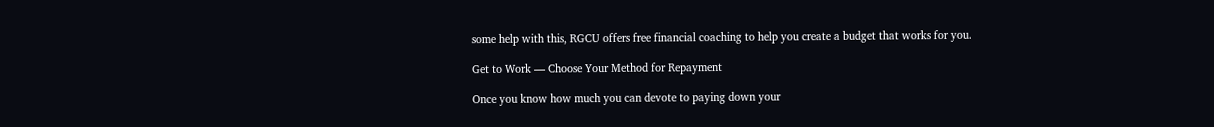some help with this, RGCU offers free financial coaching to help you create a budget that works for you.

Get to Work — Choose Your Method for Repayment

Once you know how much you can devote to paying down your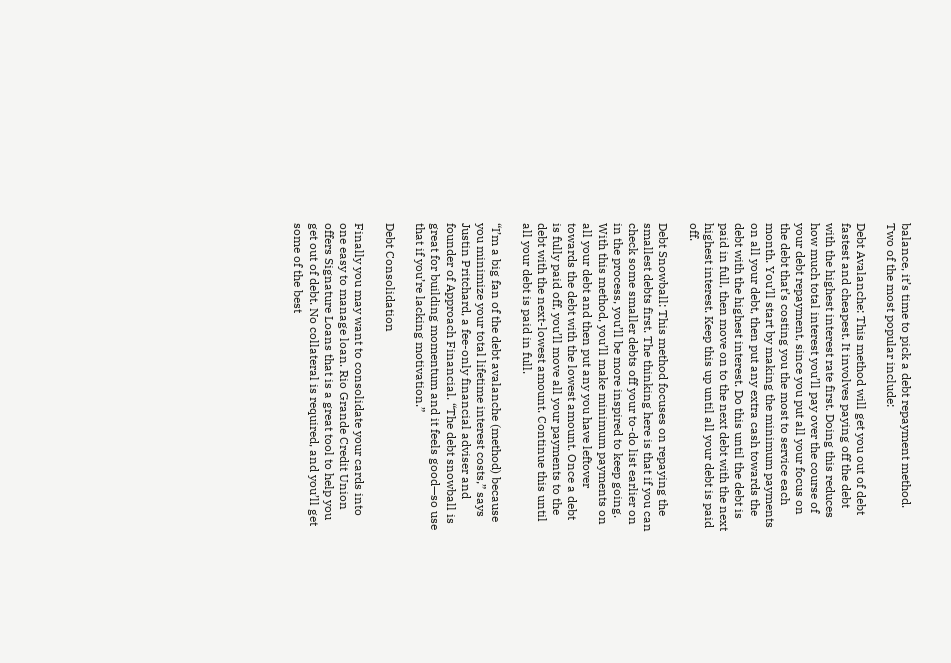balance, it’s time to pick a debt repayment method. Two of the most popular include:

Debt Avalanche: This method will get you out of debt fastest and cheapest. It involves paying off the debt with the highest interest rate first. Doing this reduces how much total interest you’ll pay over the course of your debt repayment, since you put all your focus on the debt that’s costing you the most to service each month. You’ll start by making the minimum payments on all your debt, then put any extra cash towards the debt with the highest interest. Do this until the debt is paid in full, then move on to the next debt with the next highest interest. Keep this up until all your debt is paid off.

Debt Snowball: This method focuses on repaying the smallest debts first. The thinking here is that if you can check some smaller debts off your to-do list earlier on in the process, you’ll be more inspired to keep going. With this method, you’ll make minimum payments on all your debt and then put any you have leftover towards the debt with the lowest amount. Once a debt is fully paid off, you’ll move all your payments to the debt with the next-lowest amount. Continue this until all your debt is paid in full.

“I’m a big fan of the debt avalanche (method) because you minimize your total lifetime interest costs,” says Justin Pritchard, a fee-only financial adviser and founder of Approach Financial. “The debt snowball is great for building momentum and it feels good—so use that if you’re lacking motivation.”

Debt Consolidation

Finally you may want to consolidate your cards into one easy to manage loan. Rio Grande Credit Union offers Signature Loans that is a great tool to help you get out of debt. No collateral is required, and you’ll get some of the best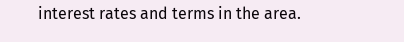interest rates and terms in the area.